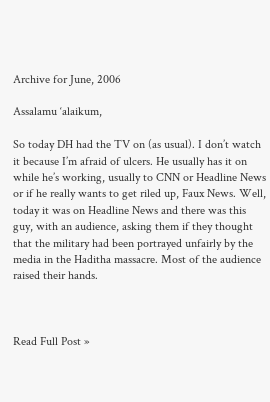Archive for June, 2006

Assalamu ‘alaikum,

So today DH had the TV on (as usual). I don’t watch it because I’m afraid of ulcers. He usually has it on while he’s working, usually to CNN or Headline News or if he really wants to get riled up, Faux News. Well, today it was on Headline News and there was this guy, with an audience, asking them if they thought that the military had been portrayed unfairly by the media in the Haditha massacre. Most of the audience raised their hands.



Read Full Post »